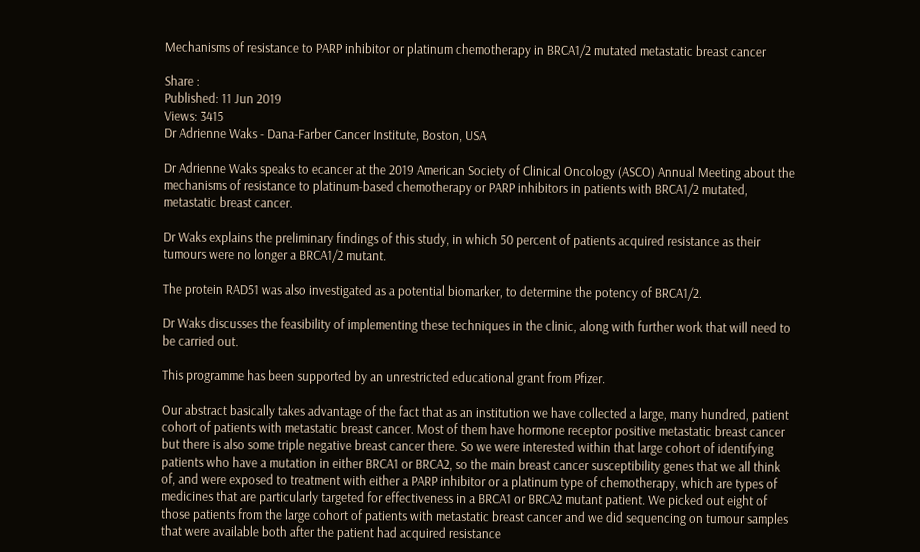Mechanisms of resistance to PARP inhibitor or platinum chemotherapy in BRCA1/2 mutated metastatic breast cancer

Share :
Published: 11 Jun 2019
Views: 3415
Dr Adrienne Waks - Dana-Farber Cancer Institute, Boston, USA

Dr Adrienne Waks speaks to ecancer at the 2019 American Society of Clinical Oncology (ASCO) Annual Meeting about the mechanisms of resistance to platinum-based chemotherapy or PARP inhibitors in patients with BRCA1/2 mutated, metastatic breast cancer.

Dr Waks explains the preliminary findings of this study, in which 50 percent of patients acquired resistance as their tumours were no longer a BRCA1/2 mutant.

The protein RAD51 was also investigated as a potential biomarker, to determine the potency of BRCA1/2.

Dr Waks discusses the feasibility of implementing these techniques in the clinic, along with further work that will need to be carried out.

This programme has been supported by an unrestricted educational grant from Pfizer.

Our abstract basically takes advantage of the fact that as an institution we have collected a large, many hundred, patient cohort of patients with metastatic breast cancer. Most of them have hormone receptor positive metastatic breast cancer but there is also some triple negative breast cancer there. So we were interested within that large cohort of identifying patients who have a mutation in either BRCA1 or BRCA2, so the main breast cancer susceptibility genes that we all think of, and were exposed to treatment with either a PARP inhibitor or a platinum type of chemotherapy, which are types of medicines that are particularly targeted for effectiveness in a BRCA1 or BRCA2 mutant patient. We picked out eight of those patients from the large cohort of patients with metastatic breast cancer and we did sequencing on tumour samples that were available both after the patient had acquired resistance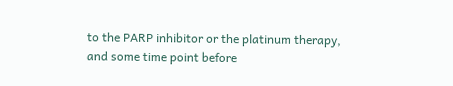to the PARP inhibitor or the platinum therapy, and some time point before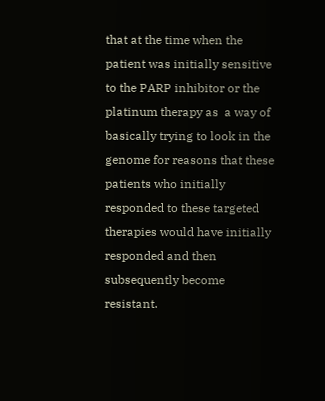that at the time when the patient was initially sensitive to the PARP inhibitor or the platinum therapy as  a way of basically trying to look in the genome for reasons that these patients who initially responded to these targeted therapies would have initially responded and then subsequently become resistant.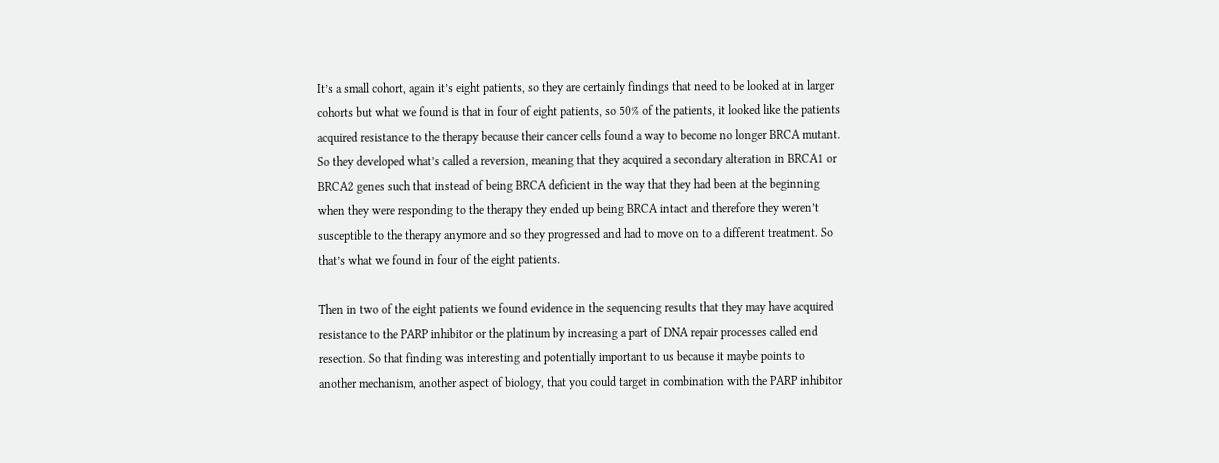It’s a small cohort, again it’s eight patients, so they are certainly findings that need to be looked at in larger cohorts but what we found is that in four of eight patients, so 50% of the patients, it looked like the patients acquired resistance to the therapy because their cancer cells found a way to become no longer BRCA mutant. So they developed what’s called a reversion, meaning that they acquired a secondary alteration in BRCA1 or BRCA2 genes such that instead of being BRCA deficient in the way that they had been at the beginning when they were responding to the therapy they ended up being BRCA intact and therefore they weren’t susceptible to the therapy anymore and so they progressed and had to move on to a different treatment. So that’s what we found in four of the eight patients.

Then in two of the eight patients we found evidence in the sequencing results that they may have acquired resistance to the PARP inhibitor or the platinum by increasing a part of DNA repair processes called end resection. So that finding was interesting and potentially important to us because it maybe points to another mechanism, another aspect of biology, that you could target in combination with the PARP inhibitor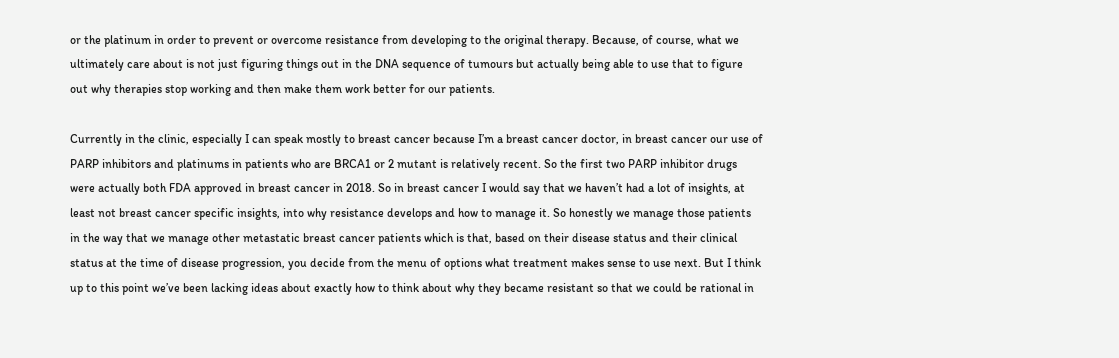or the platinum in order to prevent or overcome resistance from developing to the original therapy. Because, of course, what we ultimately care about is not just figuring things out in the DNA sequence of tumours but actually being able to use that to figure out why therapies stop working and then make them work better for our patients.

Currently in the clinic, especially I can speak mostly to breast cancer because I’m a breast cancer doctor, in breast cancer our use of PARP inhibitors and platinums in patients who are BRCA1 or 2 mutant is relatively recent. So the first two PARP inhibitor drugs were actually both FDA approved in breast cancer in 2018. So in breast cancer I would say that we haven’t had a lot of insights, at least not breast cancer specific insights, into why resistance develops and how to manage it. So honestly we manage those patients in the way that we manage other metastatic breast cancer patients which is that, based on their disease status and their clinical status at the time of disease progression, you decide from the menu of options what treatment makes sense to use next. But I think up to this point we’ve been lacking ideas about exactly how to think about why they became resistant so that we could be rational in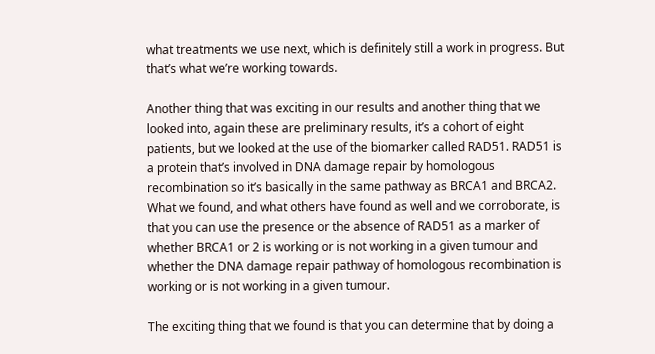what treatments we use next, which is definitely still a work in progress. But that’s what we’re working towards.

Another thing that was exciting in our results and another thing that we looked into, again these are preliminary results, it’s a cohort of eight patients, but we looked at the use of the biomarker called RAD51. RAD51 is a protein that’s involved in DNA damage repair by homologous recombination so it’s basically in the same pathway as BRCA1 and BRCA2. What we found, and what others have found as well and we corroborate, is that you can use the presence or the absence of RAD51 as a marker of whether BRCA1 or 2 is working or is not working in a given tumour and whether the DNA damage repair pathway of homologous recombination is working or is not working in a given tumour.

The exciting thing that we found is that you can determine that by doing a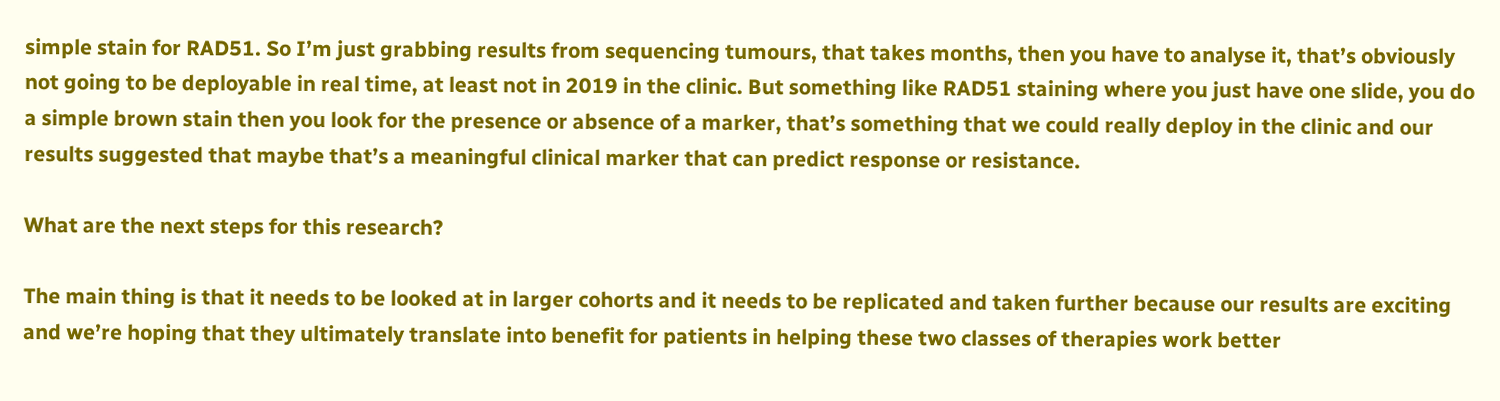simple stain for RAD51. So I’m just grabbing results from sequencing tumours, that takes months, then you have to analyse it, that’s obviously not going to be deployable in real time, at least not in 2019 in the clinic. But something like RAD51 staining where you just have one slide, you do a simple brown stain then you look for the presence or absence of a marker, that’s something that we could really deploy in the clinic and our results suggested that maybe that’s a meaningful clinical marker that can predict response or resistance.

What are the next steps for this research?

The main thing is that it needs to be looked at in larger cohorts and it needs to be replicated and taken further because our results are exciting and we’re hoping that they ultimately translate into benefit for patients in helping these two classes of therapies work better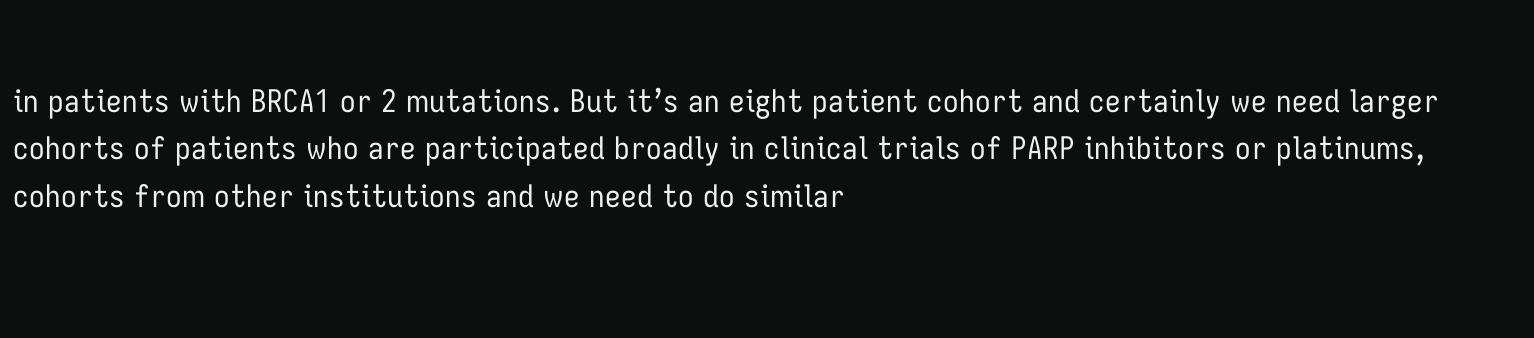in patients with BRCA1 or 2 mutations. But it’s an eight patient cohort and certainly we need larger cohorts of patients who are participated broadly in clinical trials of PARP inhibitors or platinums, cohorts from other institutions and we need to do similar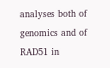analyses both of genomics and of RAD51 in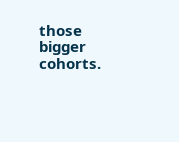those bigger cohorts.